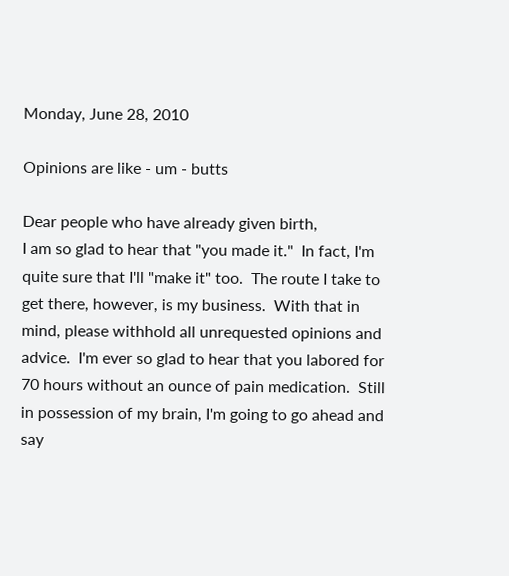Monday, June 28, 2010

Opinions are like - um - butts

Dear people who have already given birth,
I am so glad to hear that "you made it."  In fact, I'm quite sure that I'll "make it" too.  The route I take to get there, however, is my business.  With that in mind, please withhold all unrequested opinions and advice.  I'm ever so glad to hear that you labored for 70 hours without an ounce of pain medication.  Still in possession of my brain, I'm going to go ahead and say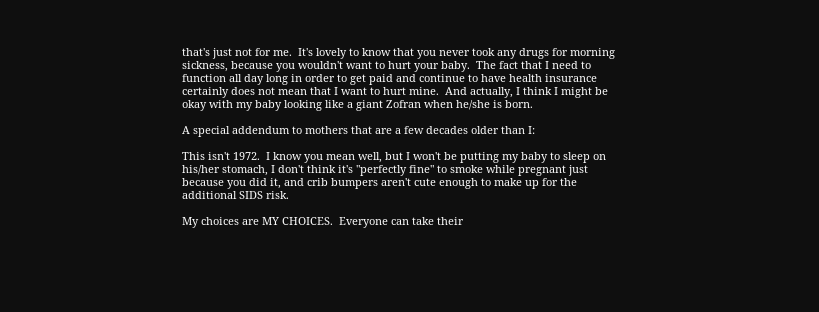that's just not for me.  It's lovely to know that you never took any drugs for morning sickness, because you wouldn't want to hurt your baby.  The fact that I need to function all day long in order to get paid and continue to have health insurance certainly does not mean that I want to hurt mine.  And actually, I think I might be okay with my baby looking like a giant Zofran when he/she is born.

A special addendum to mothers that are a few decades older than I:

This isn't 1972.  I know you mean well, but I won't be putting my baby to sleep on his/her stomach, I don't think it's "perfectly fine" to smoke while pregnant just because you did it, and crib bumpers aren't cute enough to make up for the additional SIDS risk.

My choices are MY CHOICES.  Everyone can take their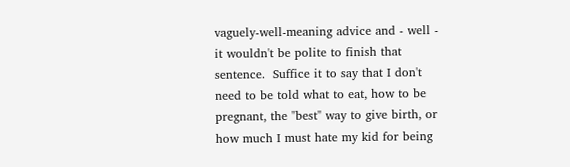vaguely-well-meaning advice and - well - it wouldn't be polite to finish that sentence.  Suffice it to say that I don't need to be told what to eat, how to be pregnant, the "best" way to give birth, or how much I must hate my kid for being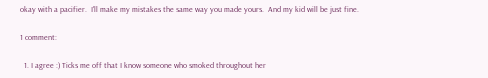okay with a pacifier.  I'll make my mistakes the same way you made yours.  And my kid will be just fine.

1 comment:

  1. I agree :) Ticks me off that I know someone who smoked throughout her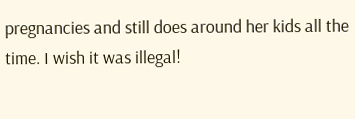pregnancies and still does around her kids all the time. I wish it was illegal!